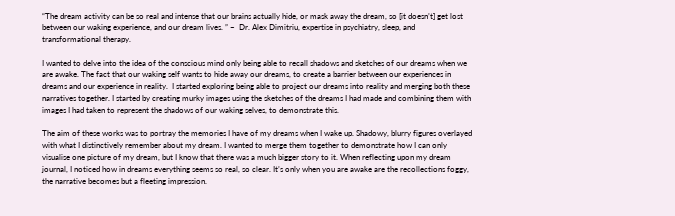“The dream activity can be so real and intense that our brains actually hide, or mask away the dream, so [it doesn’t] get lost between our waking experience, and our dream lives. ” ~  Dr. Alex Dimitriu, expertise in psychiatry, sleep, and transformational therapy.

I wanted to delve into the idea of the conscious mind only being able to recall shadows and sketches of our dreams when we are awake. The fact that our waking self wants to hide away our dreams, to create a barrier between our experiences in dreams and our experience in reality.  I started exploring being able to project our dreams into reality and merging both these narratives together. I started by creating murky images using the sketches of the dreams I had made and combining them with images I had taken to represent the shadows of our waking selves, to demonstrate this.

The aim of these works was to portray the memories I have of my dreams when I wake up. Shadowy, blurry figures overlayed with what I distinctively remember about my dream. I wanted to merge them together to demonstrate how I can only visualise one picture of my dream, but I know that there was a much bigger story to it. When reflecting upon my dream journal, I noticed how in dreams everything seems so real, so clear. It’s only when you are awake are the recollections foggy, the narrative becomes but a fleeting impression.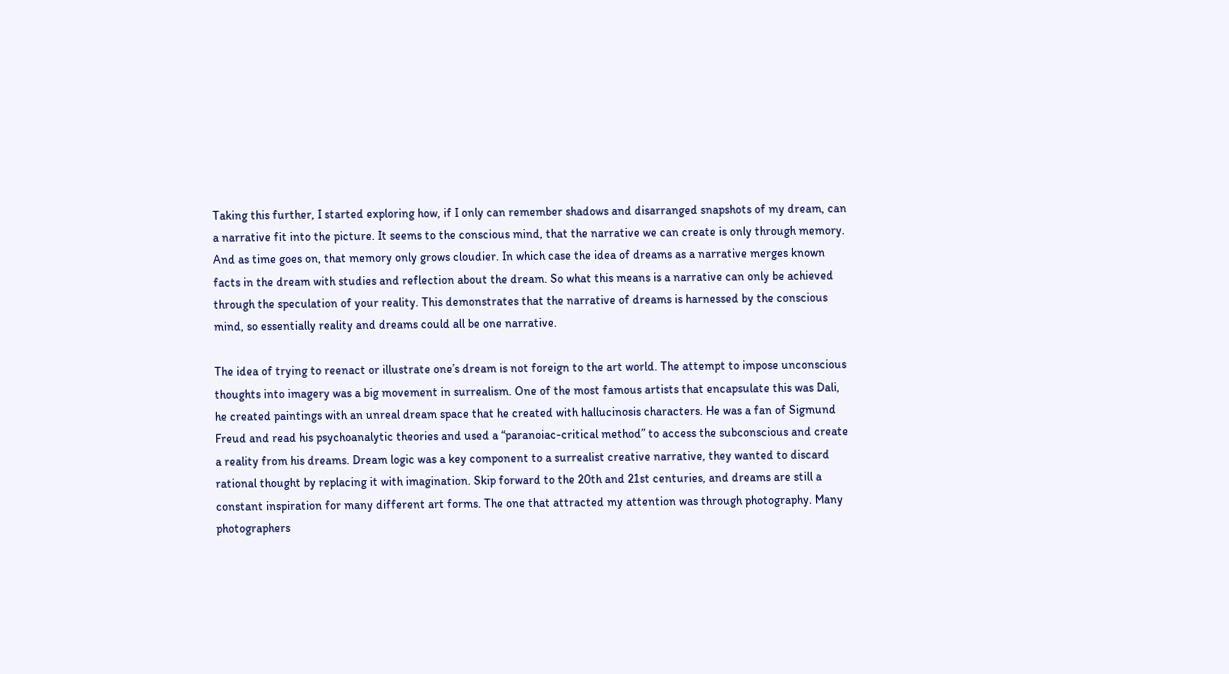Taking this further, I started exploring how, if I only can remember shadows and disarranged snapshots of my dream, can a narrative fit into the picture. It seems to the conscious mind, that the narrative we can create is only through memory. And as time goes on, that memory only grows cloudier. In which case the idea of dreams as a narrative merges known facts in the dream with studies and reflection about the dream. So what this means is a narrative can only be achieved through the speculation of your reality. This demonstrates that the narrative of dreams is harnessed by the conscious mind, so essentially reality and dreams could all be one narrative.

The idea of trying to reenact or illustrate one’s dream is not foreign to the art world. The attempt to impose unconscious thoughts into imagery was a big movement in surrealism. One of the most famous artists that encapsulate this was Dali, he created paintings with an unreal dream space that he created with hallucinosis characters. He was a fan of Sigmund Freud and read his psychoanalytic theories and used a “paranoiac-critical method” to access the subconscious and create a reality from his dreams. Dream logic was a key component to a surrealist creative narrative, they wanted to discard rational thought by replacing it with imagination. Skip forward to the 20th and 21st centuries, and dreams are still a constant inspiration for many different art forms. The one that attracted my attention was through photography. Many photographers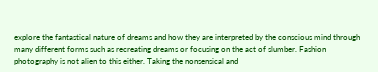explore the fantastical nature of dreams and how they are interpreted by the conscious mind through many different forms such as recreating dreams or focusing on the act of slumber. Fashion photography is not alien to this either. Taking the nonsensical and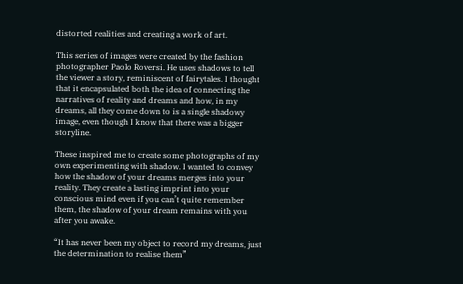distorted realities and creating a work of art.

This series of images were created by the fashion photographer Paolo Roversi. He uses shadows to tell the viewer a story, reminiscent of fairytales. I thought that it encapsulated both the idea of connecting the narratives of reality and dreams and how, in my dreams, all they come down to is a single shadowy image, even though I know that there was a bigger storyline.

These inspired me to create some photographs of my own experimenting with shadow. I wanted to convey how the shadow of your dreams merges into your reality. They create a lasting imprint into your conscious mind even if you can’t quite remember them, the shadow of your dream remains with you after you awake.

“It has never been my object to record my dreams, just the determination to realise them”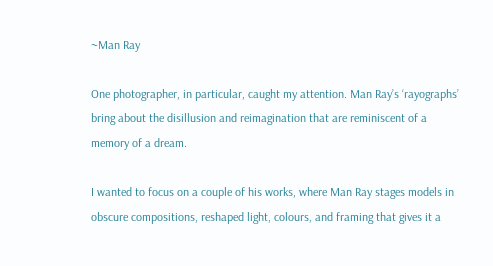~Man Ray

One photographer, in particular, caught my attention. Man Ray’s ‘rayographs’ bring about the disillusion and reimagination that are reminiscent of a memory of a dream.

I wanted to focus on a couple of his works, where Man Ray stages models in obscure compositions, reshaped light, colours, and framing that gives it a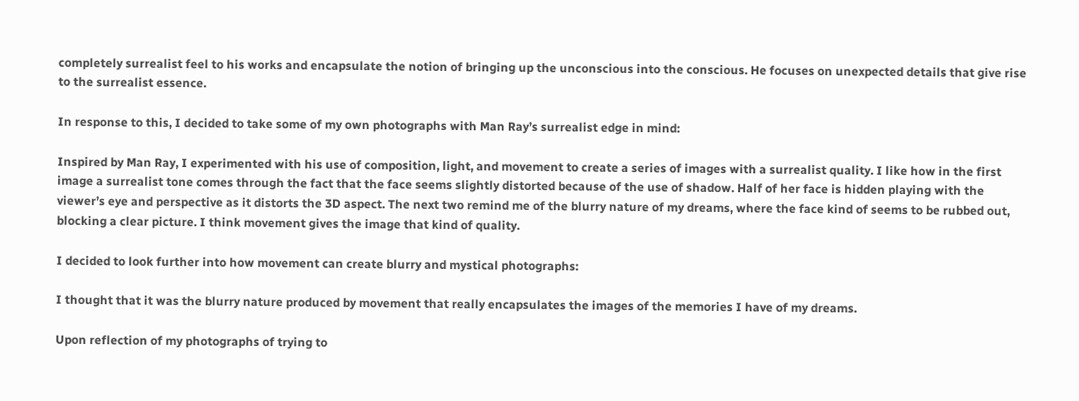completely surrealist feel to his works and encapsulate the notion of bringing up the unconscious into the conscious. He focuses on unexpected details that give rise to the surrealist essence.

In response to this, I decided to take some of my own photographs with Man Ray’s surrealist edge in mind:

Inspired by Man Ray, I experimented with his use of composition, light, and movement to create a series of images with a surrealist quality. I like how in the first image a surrealist tone comes through the fact that the face seems slightly distorted because of the use of shadow. Half of her face is hidden playing with the viewer’s eye and perspective as it distorts the 3D aspect. The next two remind me of the blurry nature of my dreams, where the face kind of seems to be rubbed out, blocking a clear picture. I think movement gives the image that kind of quality.

I decided to look further into how movement can create blurry and mystical photographs:

I thought that it was the blurry nature produced by movement that really encapsulates the images of the memories I have of my dreams.

Upon reflection of my photographs of trying to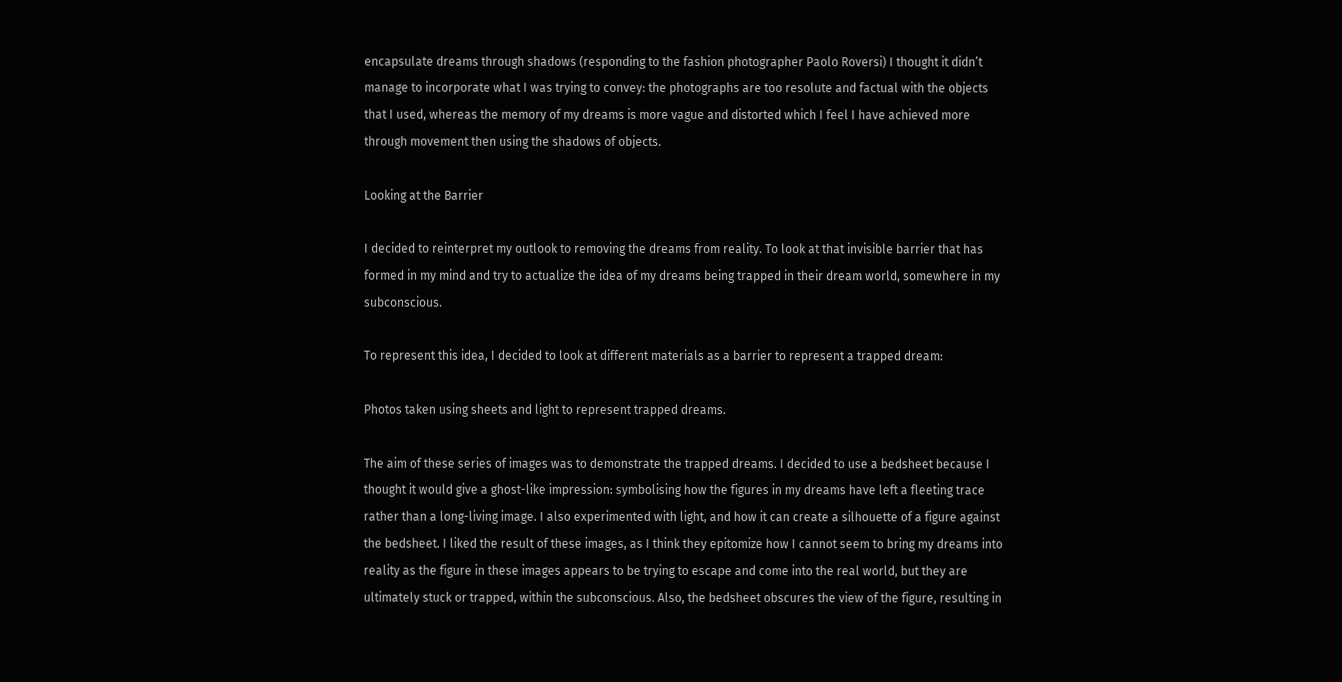encapsulate dreams through shadows (responding to the fashion photographer Paolo Roversi) I thought it didn’t manage to incorporate what I was trying to convey: the photographs are too resolute and factual with the objects that I used, whereas the memory of my dreams is more vague and distorted which I feel I have achieved more through movement then using the shadows of objects.

Looking at the Barrier

I decided to reinterpret my outlook to removing the dreams from reality. To look at that invisible barrier that has formed in my mind and try to actualize the idea of my dreams being trapped in their dream world, somewhere in my subconscious.

To represent this idea, I decided to look at different materials as a barrier to represent a trapped dream:

Photos taken using sheets and light to represent trapped dreams.

The aim of these series of images was to demonstrate the trapped dreams. I decided to use a bedsheet because I thought it would give a ghost-like impression: symbolising how the figures in my dreams have left a fleeting trace rather than a long-living image. I also experimented with light, and how it can create a silhouette of a figure against the bedsheet. I liked the result of these images, as I think they epitomize how I cannot seem to bring my dreams into reality as the figure in these images appears to be trying to escape and come into the real world, but they are ultimately stuck or trapped, within the subconscious. Also, the bedsheet obscures the view of the figure, resulting in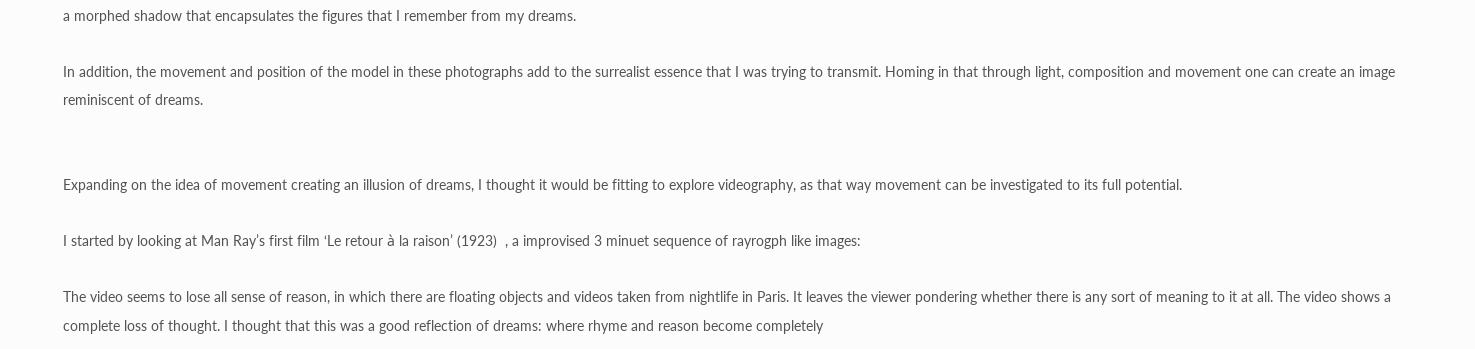a morphed shadow that encapsulates the figures that I remember from my dreams.

In addition, the movement and position of the model in these photographs add to the surrealist essence that I was trying to transmit. Homing in that through light, composition and movement one can create an image reminiscent of dreams.


Expanding on the idea of movement creating an illusion of dreams, I thought it would be fitting to explore videography, as that way movement can be investigated to its full potential.

I started by looking at Man Ray’s first film ‘Le retour à la raison’ (1923)  , a improvised 3 minuet sequence of rayrogph like images:

The video seems to lose all sense of reason, in which there are floating objects and videos taken from nightlife in Paris. It leaves the viewer pondering whether there is any sort of meaning to it at all. The video shows a complete loss of thought. I thought that this was a good reflection of dreams: where rhyme and reason become completely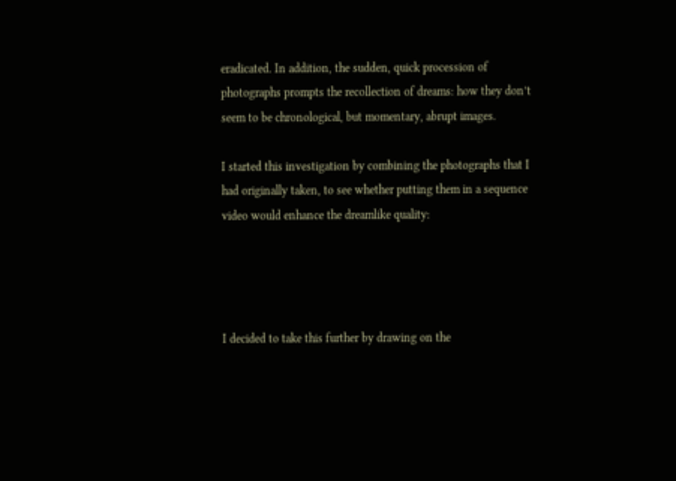eradicated. In addition, the sudden, quick procession of photographs prompts the recollection of dreams: how they don’t seem to be chronological, but momentary, abrupt images.

I started this investigation by combining the photographs that I had originally taken, to see whether putting them in a sequence video would enhance the dreamlike quality:




I decided to take this further by drawing on the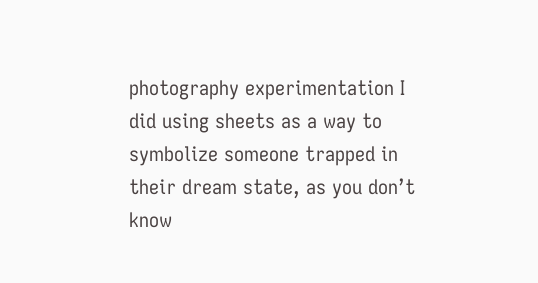photography experimentation I did using sheets as a way to symbolize someone trapped in their dream state, as you don’t know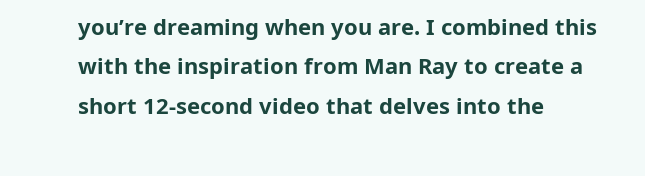you’re dreaming when you are. I combined this with the inspiration from Man Ray to create a short 12-second video that delves into the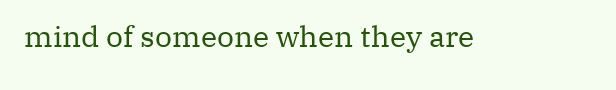mind of someone when they are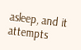asleep, and it attempts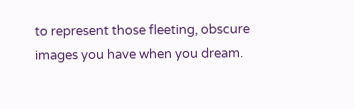to represent those fleeting, obscure images you have when you dream.